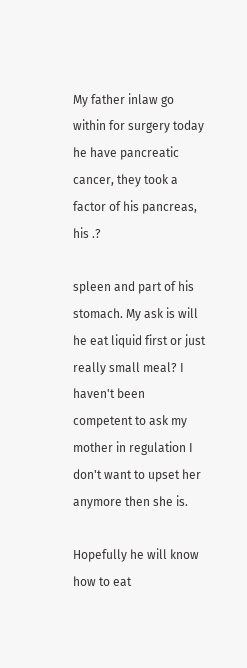My father inlaw go within for surgery today he have pancreatic cancer, they took a factor of his pancreas, his .?

spleen and part of his stomach. My ask is will he eat liquid first or just really small meal? I haven't been competent to ask my mother in regulation I don't want to upset her anymore then she is.

Hopefully he will know how to eat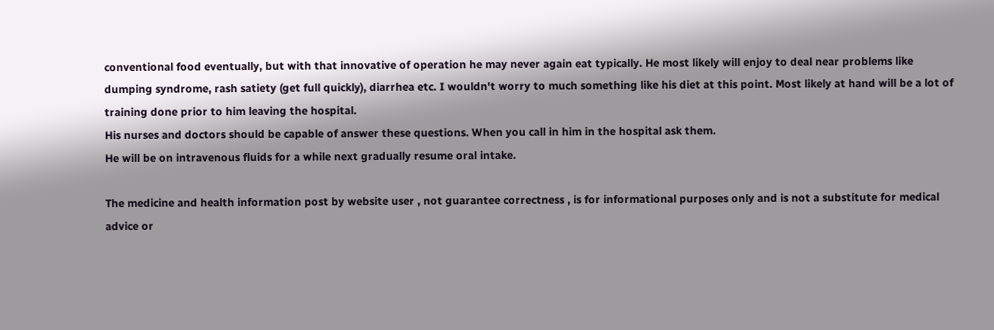conventional food eventually, but with that innovative of operation he may never again eat typically. He most likely will enjoy to deal near problems like dumping syndrome, rash satiety (get full quickly), diarrhea etc. I wouldn't worry to much something like his diet at this point. Most likely at hand will be a lot of training done prior to him leaving the hospital.
His nurses and doctors should be capable of answer these questions. When you call in him in the hospital ask them.
He will be on intravenous fluids for a while next gradually resume oral intake.

The medicine and health information post by website user , not guarantee correctness , is for informational purposes only and is not a substitute for medical advice or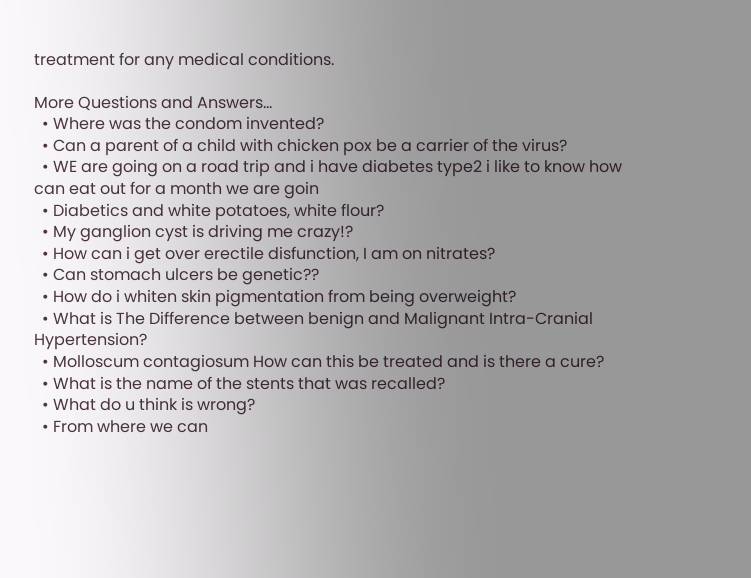treatment for any medical conditions.

More Questions and Answers...
  • Where was the condom invented?
  • Can a parent of a child with chicken pox be a carrier of the virus?
  • WE are going on a road trip and i have diabetes type2 i like to know how can eat out for a month we are goin
  • Diabetics and white potatoes, white flour?
  • My ganglion cyst is driving me crazy!?
  • How can i get over erectile disfunction, I am on nitrates?
  • Can stomach ulcers be genetic??
  • How do i whiten skin pigmentation from being overweight?
  • What is The Difference between benign and Malignant Intra-Cranial Hypertension?
  • Molloscum contagiosum How can this be treated and is there a cure?
  • What is the name of the stents that was recalled?
  • What do u think is wrong?
  • From where we can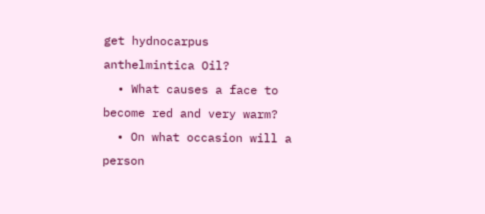get hydnocarpus anthelmintica Oil?
  • What causes a face to become red and very warm?
  • On what occasion will a person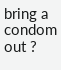bring a condom out ?